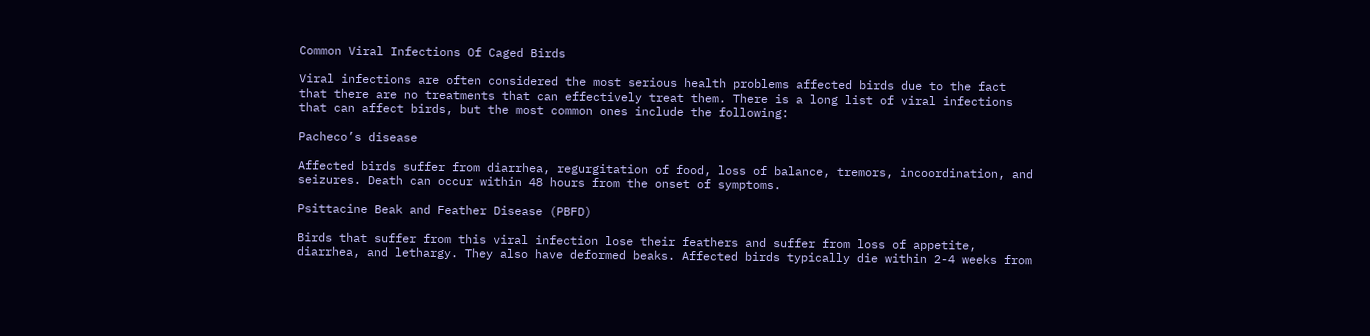Common Viral Infections Of Caged Birds

Viral infections are often considered the most serious health problems affected birds due to the fact that there are no treatments that can effectively treat them. There is a long list of viral infections that can affect birds, but the most common ones include the following:

Pacheco’s disease

Affected birds suffer from diarrhea, regurgitation of food, loss of balance, tremors, incoordination, and seizures. Death can occur within 48 hours from the onset of symptoms.

Psittacine Beak and Feather Disease (PBFD)

Birds that suffer from this viral infection lose their feathers and suffer from loss of appetite, diarrhea, and lethargy. They also have deformed beaks. Affected birds typically die within 2-4 weeks from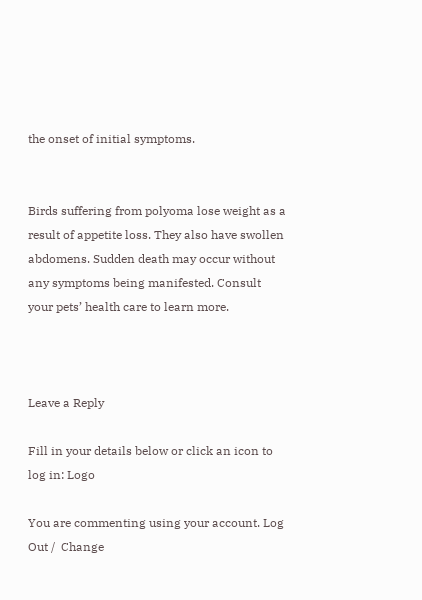the onset of initial symptoms.


Birds suffering from polyoma lose weight as a result of appetite loss. They also have swollen abdomens. Sudden death may occur without any symptoms being manifested. Consult your pets’ health care to learn more.



Leave a Reply

Fill in your details below or click an icon to log in: Logo

You are commenting using your account. Log Out /  Change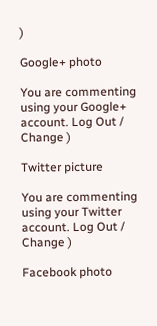)

Google+ photo

You are commenting using your Google+ account. Log Out /  Change )

Twitter picture

You are commenting using your Twitter account. Log Out /  Change )

Facebook photo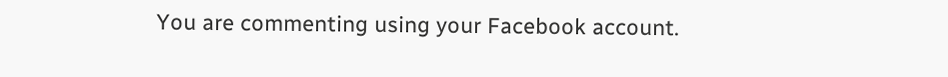You are commenting using your Facebook account.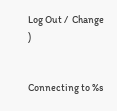Log Out /  Change )


Connecting to %s